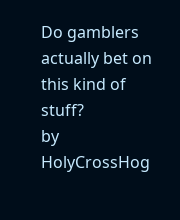Do gamblers actually bet on this kind of stuff?
by HolyCrossHog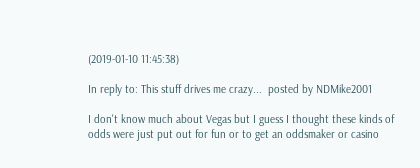(2019-01-10 11:45:38)

In reply to: This stuff drives me crazy...  posted by NDMike2001

I don't know much about Vegas but I guess I thought these kinds of odds were just put out for fun or to get an oddsmaker or casino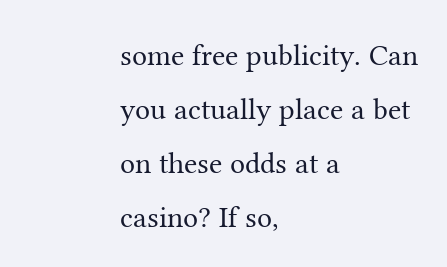some free publicity. Can you actually place a bet on these odds at a casino? If so,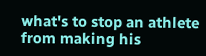what's to stop an athlete from making his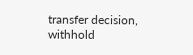transfer decision, withhold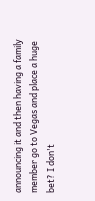announcing it and then having a family member go to Vegas and place a huge bet? I don't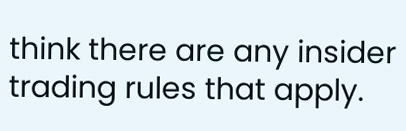think there are any insider trading rules that apply.